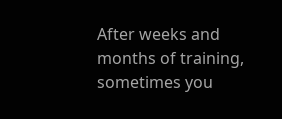After weeks and months of training, sometimes you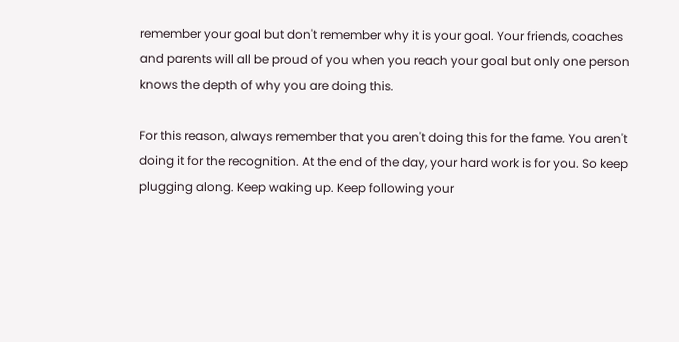remember your goal but don't remember why it is your goal. Your friends, coaches and parents will all be proud of you when you reach your goal but only one person knows the depth of why you are doing this.

For this reason, always remember that you aren't doing this for the fame. You aren't doing it for the recognition. At the end of the day, your hard work is for you. So keep plugging along. Keep waking up. Keep following your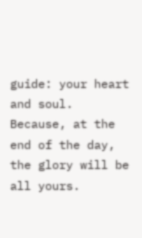guide: your heart and soul. Because, at the end of the day, the glory will be all yours.